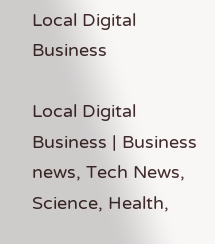Local Digital Business

Local Digital Business | Business news, Tech News, Science, Health,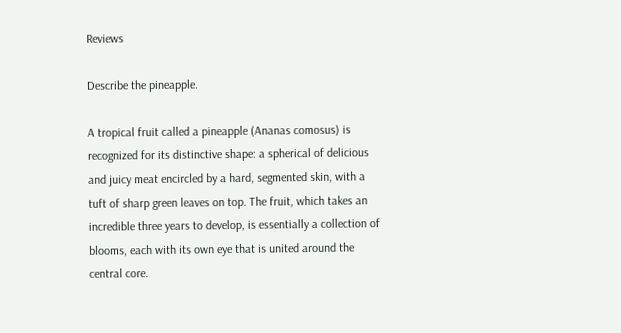Reviews

Describe the pineapple.

A tropical fruit called a pineapple (Ananas comosus) is recognized for its distinctive shape: a spherical of delicious and juicy meat encircled by a hard, segmented skin, with a tuft of sharp green leaves on top. The fruit, which takes an incredible three years to develop, is essentially a collection of blooms, each with its own eye that is united around the central core.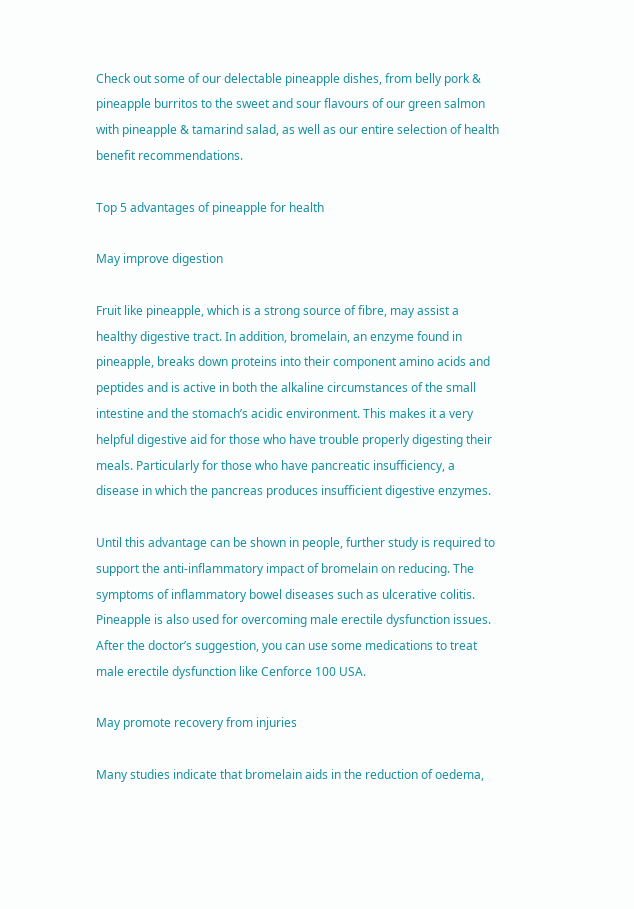Check out some of our delectable pineapple dishes, from belly pork & pineapple burritos to the sweet and sour flavours of our green salmon with pineapple & tamarind salad, as well as our entire selection of health benefit recommendations.

Top 5 advantages of pineapple for health

May improve digestion

Fruit like pineapple, which is a strong source of fibre, may assist a healthy digestive tract. In addition, bromelain, an enzyme found in pineapple, breaks down proteins into their component amino acids and peptides and is active in both the alkaline circumstances of the small intestine and the stomach’s acidic environment. This makes it a very helpful digestive aid for those who have trouble properly digesting their meals. Particularly for those who have pancreatic insufficiency, a disease in which the pancreas produces insufficient digestive enzymes.

Until this advantage can be shown in people, further study is required to support the anti-inflammatory impact of bromelain on reducing. The symptoms of inflammatory bowel diseases such as ulcerative colitis. Pineapple is also used for overcoming male erectile dysfunction issues. After the doctor’s suggestion, you can use some medications to treat male erectile dysfunction like Cenforce 100 USA.

May promote recovery from injuries

Many studies indicate that bromelain aids in the reduction of oedema,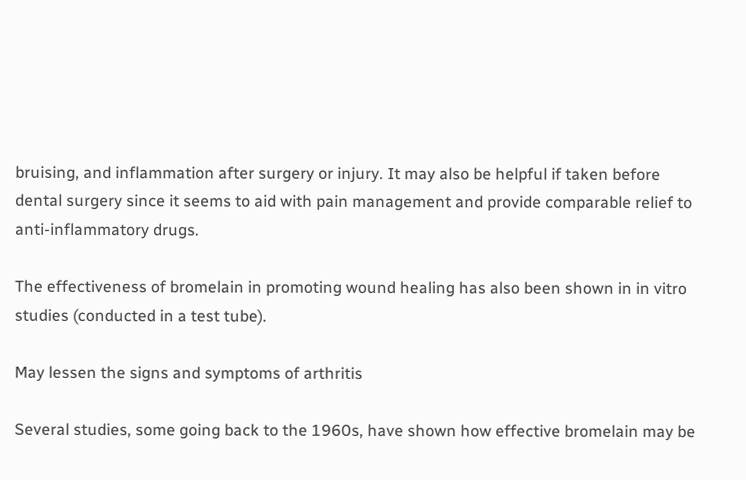bruising, and inflammation after surgery or injury. It may also be helpful if taken before dental surgery since it seems to aid with pain management and provide comparable relief to anti-inflammatory drugs.

The effectiveness of bromelain in promoting wound healing has also been shown in in vitro studies (conducted in a test tube).

May lessen the signs and symptoms of arthritis

Several studies, some going back to the 1960s, have shown how effective bromelain may be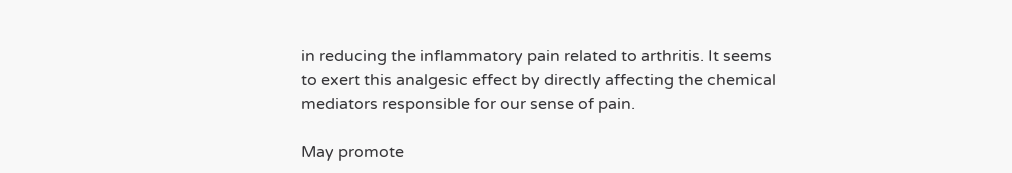in reducing the inflammatory pain related to arthritis. It seems to exert this analgesic effect by directly affecting the chemical mediators responsible for our sense of pain.

May promote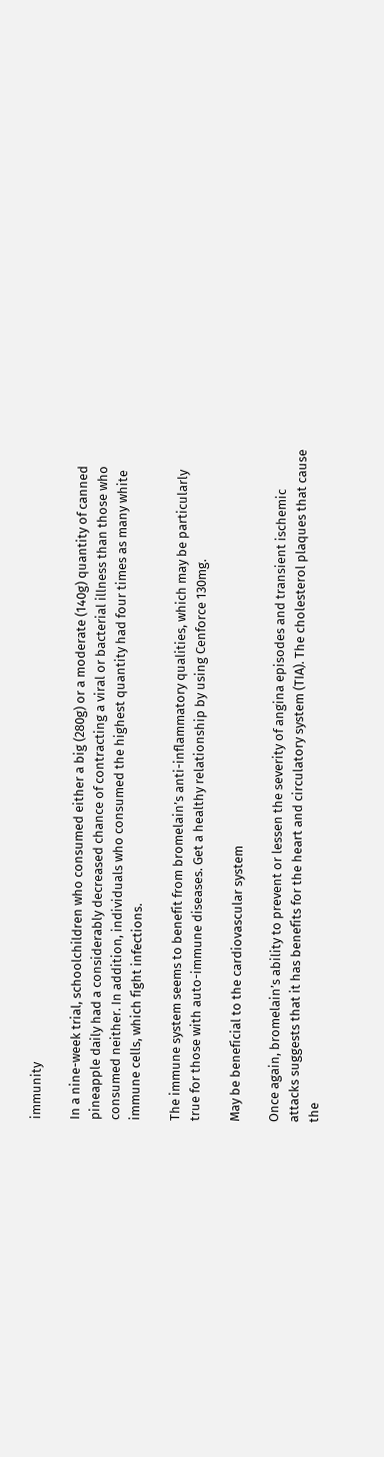immunity

In a nine-week trial, schoolchildren who consumed either a big (280g) or a moderate (140g) quantity of canned pineapple daily had a considerably decreased chance of contracting a viral or bacterial illness than those who consumed neither. In addition, individuals who consumed the highest quantity had four times as many white immune cells, which fight infections.

The immune system seems to benefit from bromelain’s anti-inflammatory qualities, which may be particularly true for those with auto-immune diseases. Get a healthy relationship by using Cenforce 130mg.

May be beneficial to the cardiovascular system

Once again, bromelain’s ability to prevent or lessen the severity of angina episodes and transient ischemic attacks suggests that it has benefits for the heart and circulatory system (TIA). The cholesterol plaques that cause the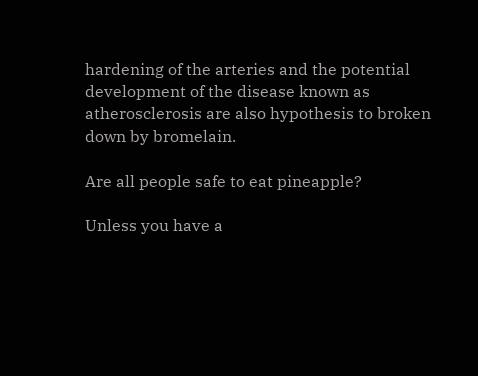hardening of the arteries and the potential development of the disease known as atherosclerosis are also hypothesis to broken down by bromelain.

Are all people safe to eat pineapple?

Unless you have a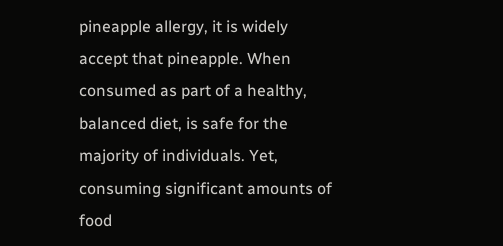pineapple allergy, it is widely accept that pineapple. When consumed as part of a healthy, balanced diet, is safe for the majority of individuals. Yet, consuming significant amounts of food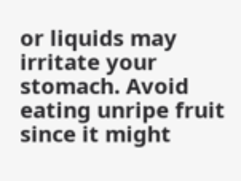or liquids may irritate your stomach. Avoid eating unripe fruit since it might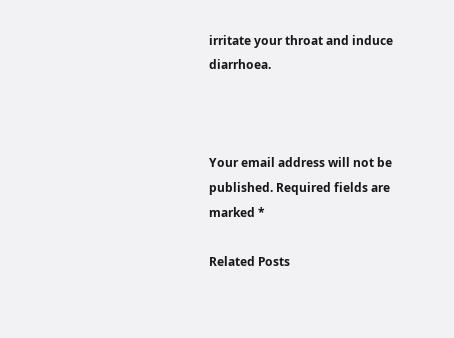irritate your throat and induce diarrhoea.



Your email address will not be published. Required fields are marked *

Related Posts